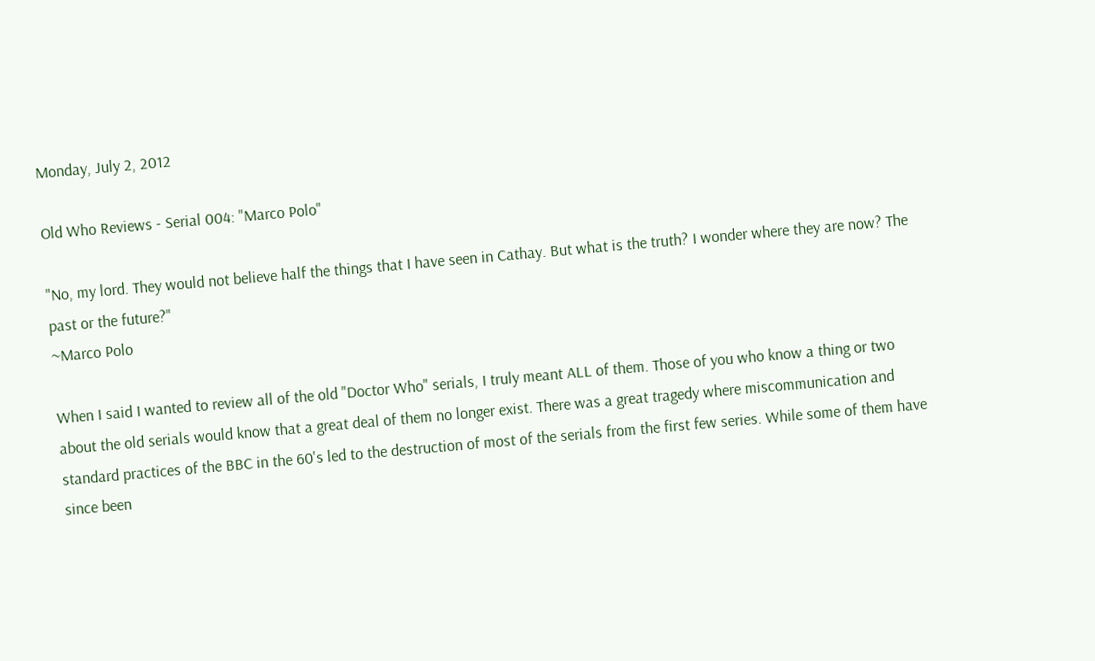Monday, July 2, 2012

Old Who Reviews - Serial 004: "Marco Polo"

"No, my lord. They would not believe half the things that I have seen in Cathay. But what is the truth? I wonder where they are now? The past or the future?"
~Marco Polo

When I said I wanted to review all of the old "Doctor Who" serials, I truly meant ALL of them. Those of you who know a thing or two about the old serials would know that a great deal of them no longer exist. There was a great tragedy where miscommunication and standard practices of the BBC in the 60's led to the destruction of most of the serials from the first few series. While some of them have since been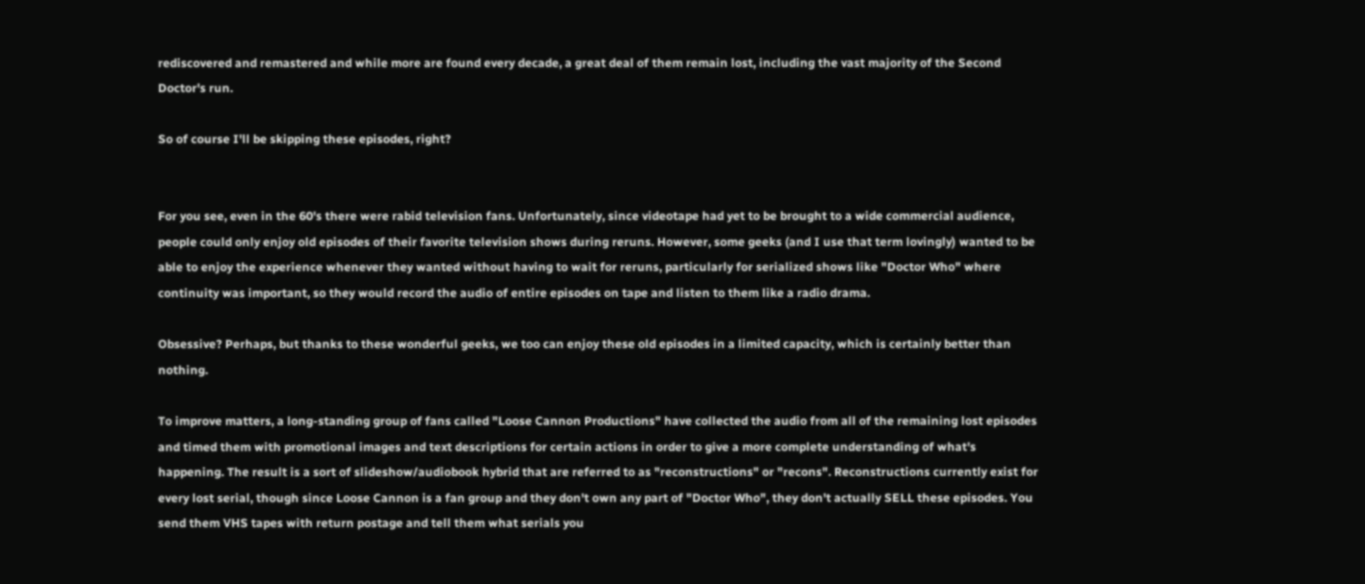rediscovered and remastered and while more are found every decade, a great deal of them remain lost, including the vast majority of the Second Doctor's run.

So of course I'll be skipping these episodes, right?


For you see, even in the 60's there were rabid television fans. Unfortunately, since videotape had yet to be brought to a wide commercial audience, people could only enjoy old episodes of their favorite television shows during reruns. However, some geeks (and I use that term lovingly) wanted to be able to enjoy the experience whenever they wanted without having to wait for reruns, particularly for serialized shows like "Doctor Who" where continuity was important, so they would record the audio of entire episodes on tape and listen to them like a radio drama.

Obsessive? Perhaps, but thanks to these wonderful geeks, we too can enjoy these old episodes in a limited capacity, which is certainly better than nothing.

To improve matters, a long-standing group of fans called "Loose Cannon Productions" have collected the audio from all of the remaining lost episodes and timed them with promotional images and text descriptions for certain actions in order to give a more complete understanding of what's happening. The result is a sort of slideshow/audiobook hybrid that are referred to as "reconstructions" or "recons". Reconstructions currently exist for every lost serial, though since Loose Cannon is a fan group and they don't own any part of "Doctor Who", they don't actually SELL these episodes. You send them VHS tapes with return postage and tell them what serials you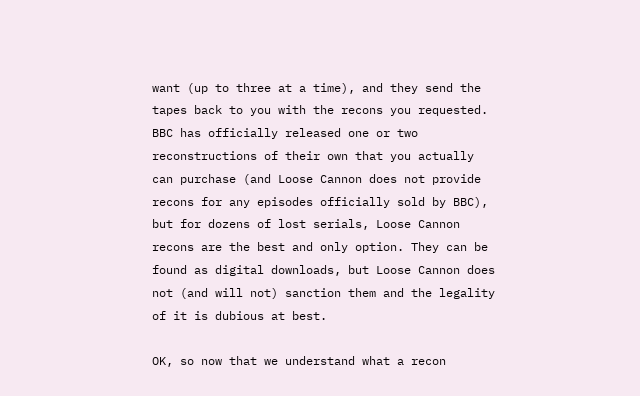want (up to three at a time), and they send the tapes back to you with the recons you requested. BBC has officially released one or two reconstructions of their own that you actually can purchase (and Loose Cannon does not provide recons for any episodes officially sold by BBC), but for dozens of lost serials, Loose Cannon recons are the best and only option. They can be found as digital downloads, but Loose Cannon does not (and will not) sanction them and the legality of it is dubious at best.

OK, so now that we understand what a recon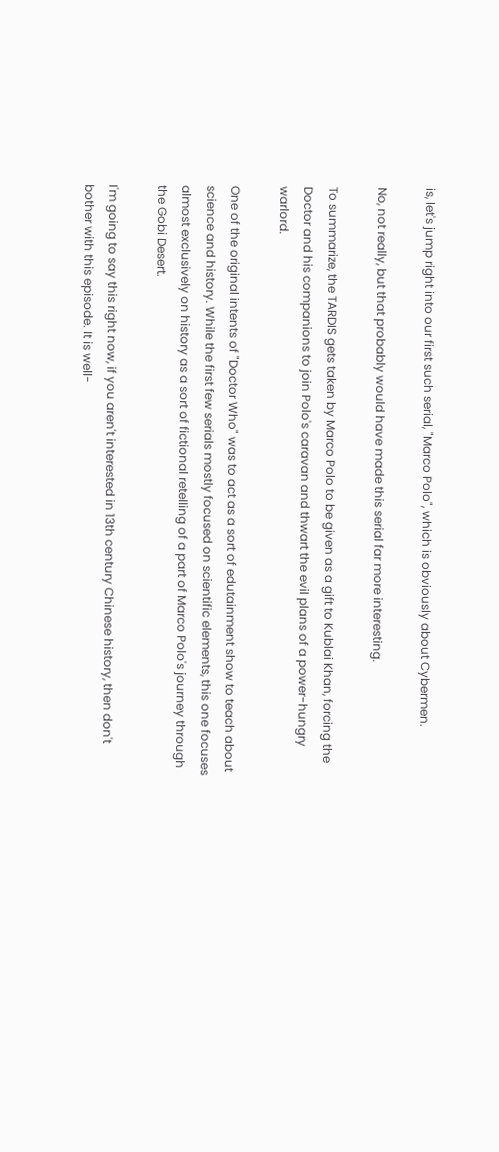is, let's jump right into our first such serial, "Marco Polo", which is obviously about Cybermen.

No, not really, but that probably would have made this serial far more interesting.

To summarize, the TARDIS gets taken by Marco Polo to be given as a gift to Kublai Khan, forcing the Doctor and his companions to join Polo's caravan and thwart the evil plans of a power-hungry warlord.

One of the original intents of "Doctor Who" was to act as a sort of edutainment show to teach about science and history. While the first few serials mostly focused on scientific elements, this one focuses almost exclusively on history as a sort of fictional retelling of a part of Marco Polo's journey through the Gobi Desert.

I'm going to say this right now, if you aren't interested in 13th century Chinese history, then don't bother with this episode. It is well-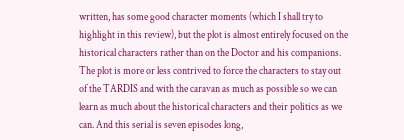written, has some good character moments (which I shall try to highlight in this review), but the plot is almost entirely focused on the historical characters rather than on the Doctor and his companions. The plot is more or less contrived to force the characters to stay out of the TARDIS and with the caravan as much as possible so we can learn as much about the historical characters and their politics as we can. And this serial is seven episodes long,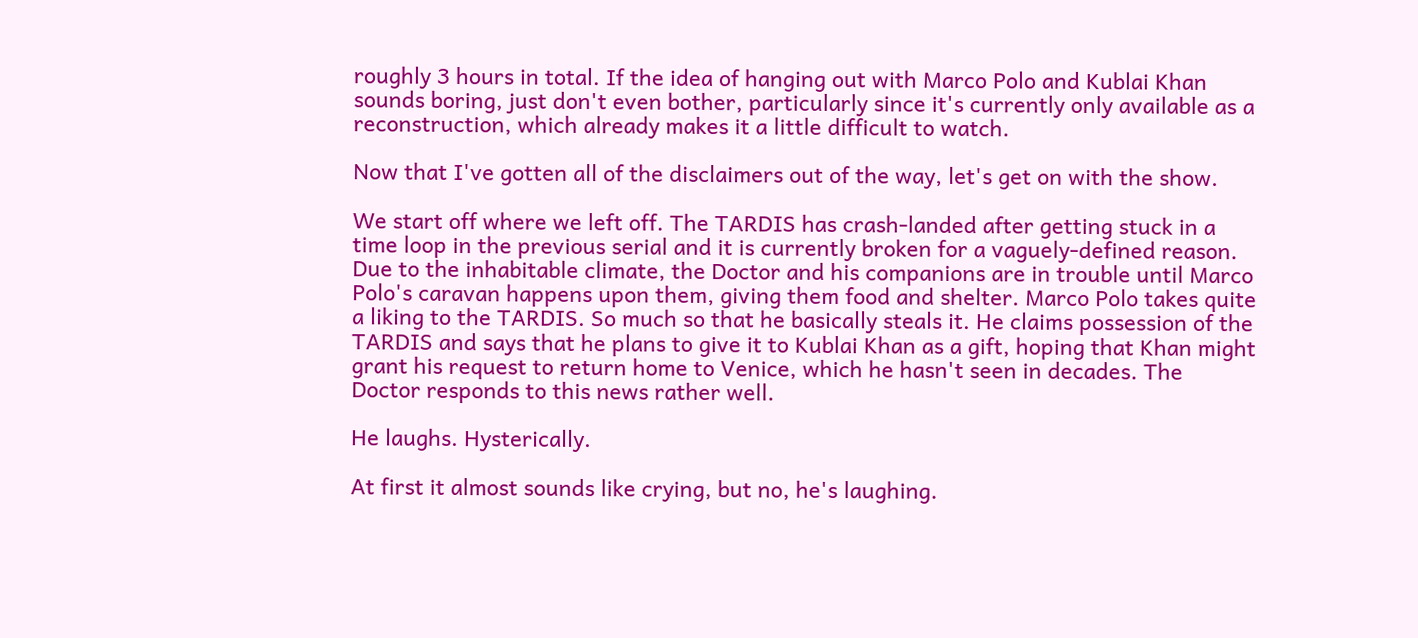roughly 3 hours in total. If the idea of hanging out with Marco Polo and Kublai Khan sounds boring, just don't even bother, particularly since it's currently only available as a reconstruction, which already makes it a little difficult to watch.

Now that I've gotten all of the disclaimers out of the way, let's get on with the show.

We start off where we left off. The TARDIS has crash-landed after getting stuck in a time loop in the previous serial and it is currently broken for a vaguely-defined reason. Due to the inhabitable climate, the Doctor and his companions are in trouble until Marco Polo's caravan happens upon them, giving them food and shelter. Marco Polo takes quite a liking to the TARDIS. So much so that he basically steals it. He claims possession of the TARDIS and says that he plans to give it to Kublai Khan as a gift, hoping that Khan might grant his request to return home to Venice, which he hasn't seen in decades. The Doctor responds to this news rather well.

He laughs. Hysterically.

At first it almost sounds like crying, but no, he's laughing.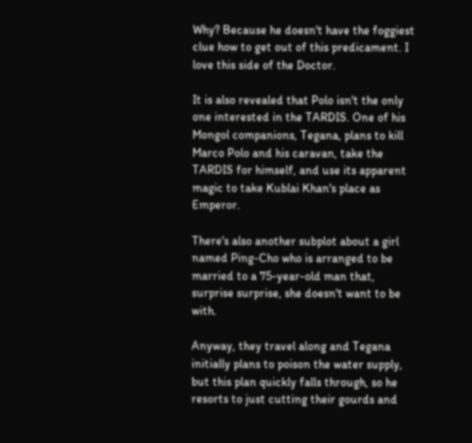Why? Because he doesn't have the foggiest clue how to get out of this predicament. I love this side of the Doctor.

It is also revealed that Polo isn't the only one interested in the TARDIS. One of his Mongol companions, Tegana, plans to kill Marco Polo and his caravan, take the TARDIS for himself, and use its apparent magic to take Kublai Khan's place as Emperor.

There's also another subplot about a girl named Ping-Cho who is arranged to be married to a 75-year-old man that, surprise surprise, she doesn't want to be with.

Anyway, they travel along and Tegana initially plans to poison the water supply, but this plan quickly falls through, so he resorts to just cutting their gourds and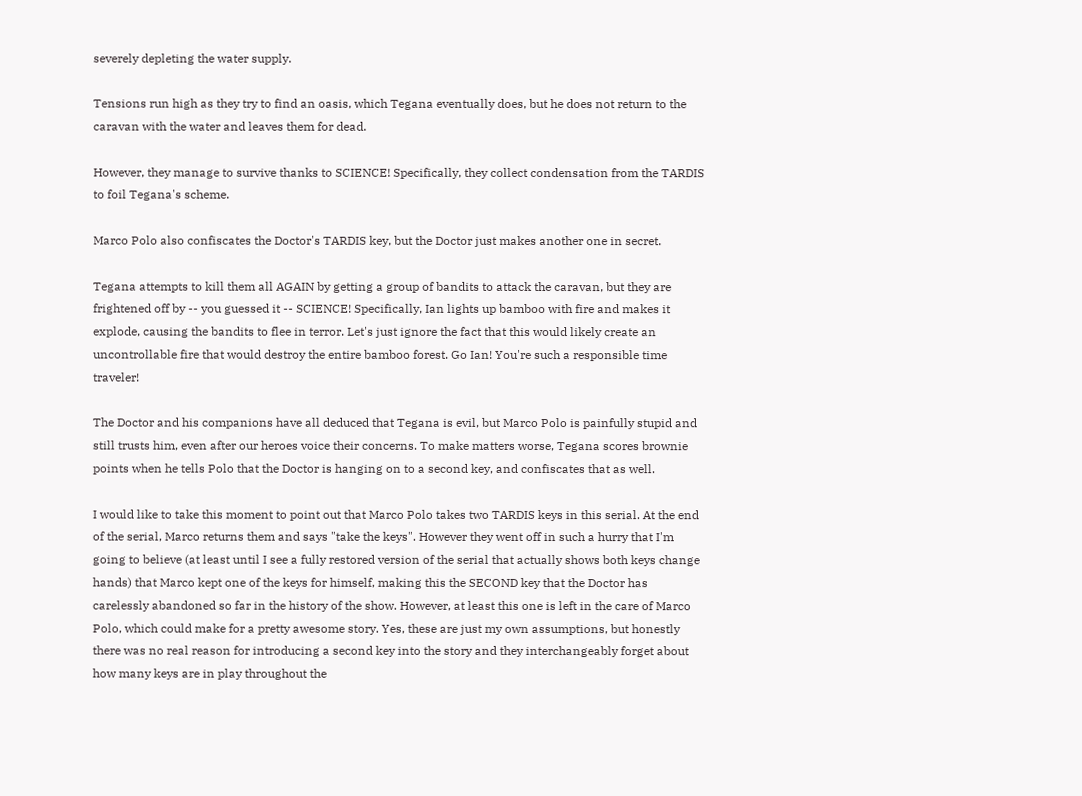severely depleting the water supply.

Tensions run high as they try to find an oasis, which Tegana eventually does, but he does not return to the caravan with the water and leaves them for dead.

However, they manage to survive thanks to SCIENCE! Specifically, they collect condensation from the TARDIS to foil Tegana's scheme.

Marco Polo also confiscates the Doctor's TARDIS key, but the Doctor just makes another one in secret.

Tegana attempts to kill them all AGAIN by getting a group of bandits to attack the caravan, but they are frightened off by -- you guessed it -- SCIENCE! Specifically, Ian lights up bamboo with fire and makes it explode, causing the bandits to flee in terror. Let's just ignore the fact that this would likely create an uncontrollable fire that would destroy the entire bamboo forest. Go Ian! You're such a responsible time traveler!

The Doctor and his companions have all deduced that Tegana is evil, but Marco Polo is painfully stupid and still trusts him, even after our heroes voice their concerns. To make matters worse, Tegana scores brownie points when he tells Polo that the Doctor is hanging on to a second key, and confiscates that as well.

I would like to take this moment to point out that Marco Polo takes two TARDIS keys in this serial. At the end of the serial, Marco returns them and says "take the keys". However they went off in such a hurry that I'm going to believe (at least until I see a fully restored version of the serial that actually shows both keys change hands) that Marco kept one of the keys for himself, making this the SECOND key that the Doctor has carelessly abandoned so far in the history of the show. However, at least this one is left in the care of Marco Polo, which could make for a pretty awesome story. Yes, these are just my own assumptions, but honestly there was no real reason for introducing a second key into the story and they interchangeably forget about how many keys are in play throughout the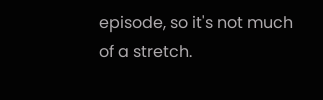episode, so it's not much of a stretch.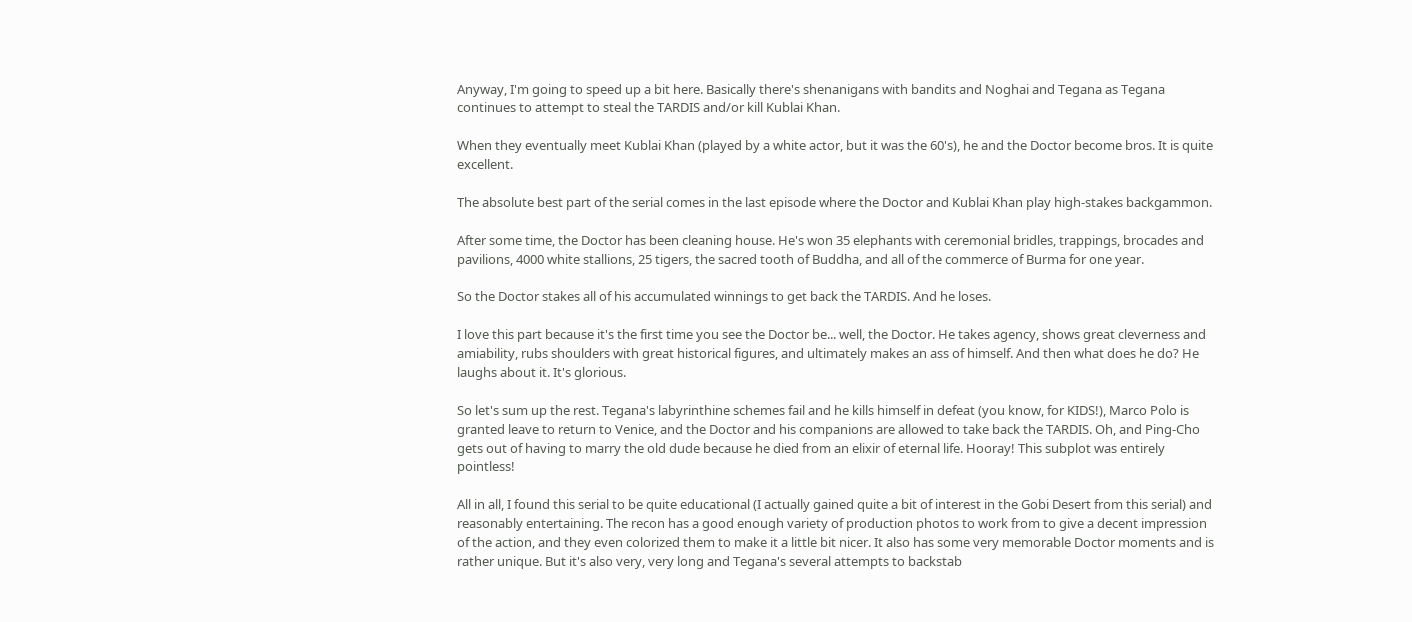Anyway, I'm going to speed up a bit here. Basically there's shenanigans with bandits and Noghai and Tegana as Tegana continues to attempt to steal the TARDIS and/or kill Kublai Khan.

When they eventually meet Kublai Khan (played by a white actor, but it was the 60's), he and the Doctor become bros. It is quite excellent.

The absolute best part of the serial comes in the last episode where the Doctor and Kublai Khan play high-stakes backgammon.

After some time, the Doctor has been cleaning house. He's won 35 elephants with ceremonial bridles, trappings, brocades and pavilions, 4000 white stallions, 25 tigers, the sacred tooth of Buddha, and all of the commerce of Burma for one year.

So the Doctor stakes all of his accumulated winnings to get back the TARDIS. And he loses.

I love this part because it's the first time you see the Doctor be... well, the Doctor. He takes agency, shows great cleverness and amiability, rubs shoulders with great historical figures, and ultimately makes an ass of himself. And then what does he do? He laughs about it. It's glorious.

So let's sum up the rest. Tegana's labyrinthine schemes fail and he kills himself in defeat (you know, for KIDS!), Marco Polo is granted leave to return to Venice, and the Doctor and his companions are allowed to take back the TARDIS. Oh, and Ping-Cho gets out of having to marry the old dude because he died from an elixir of eternal life. Hooray! This subplot was entirely pointless!

All in all, I found this serial to be quite educational (I actually gained quite a bit of interest in the Gobi Desert from this serial) and reasonably entertaining. The recon has a good enough variety of production photos to work from to give a decent impression of the action, and they even colorized them to make it a little bit nicer. It also has some very memorable Doctor moments and is rather unique. But it's also very, very long and Tegana's several attempts to backstab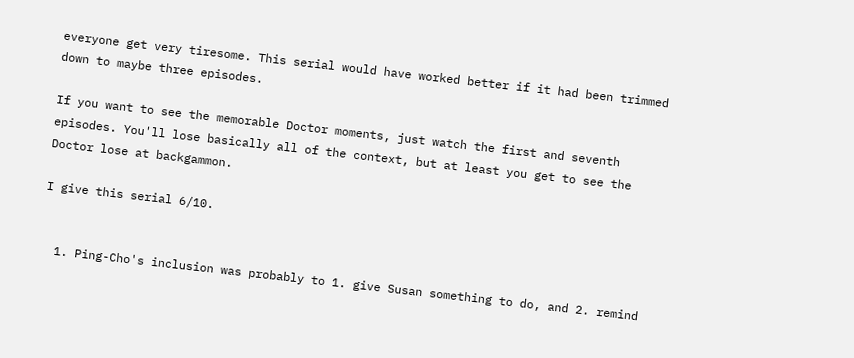everyone get very tiresome. This serial would have worked better if it had been trimmed down to maybe three episodes.

If you want to see the memorable Doctor moments, just watch the first and seventh episodes. You'll lose basically all of the context, but at least you get to see the Doctor lose at backgammon.

I give this serial 6/10.


  1. Ping-Cho's inclusion was probably to 1. give Susan something to do, and 2. remind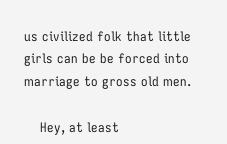us civilized folk that little girls can be be forced into marriage to gross old men.

    Hey, at least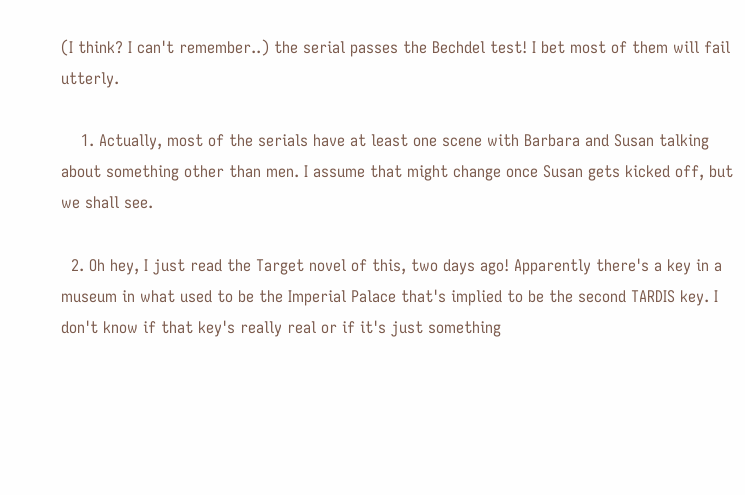(I think? I can't remember..) the serial passes the Bechdel test! I bet most of them will fail utterly.

    1. Actually, most of the serials have at least one scene with Barbara and Susan talking about something other than men. I assume that might change once Susan gets kicked off, but we shall see.

  2. Oh hey, I just read the Target novel of this, two days ago! Apparently there's a key in a museum in what used to be the Imperial Palace that's implied to be the second TARDIS key. I don't know if that key's really real or if it's just something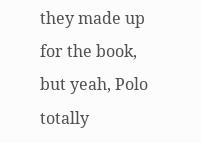they made up for the book, but yeah, Polo totally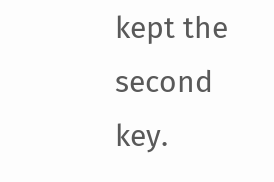kept the second key.